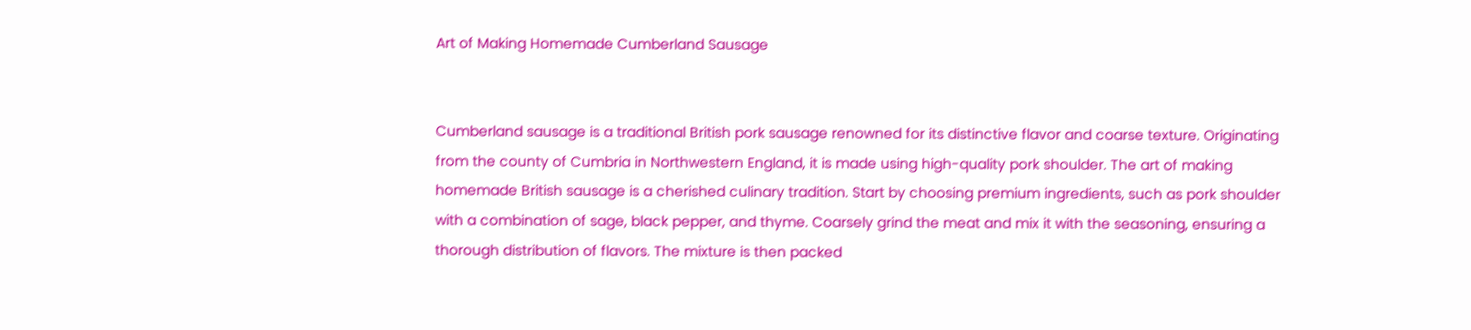Art of Making Homemade Cumberland Sausage


Cumberland sausage is a traditional British pork sausage renowned for its distinctive flavor and coarse texture. Originating from the county of Cumbria in Northwestern England, it is made using high-quality pork shoulder. The art of making homemade British sausage is a cherished culinary tradition. Start by choosing premium ingredients, such as pork shoulder with a combination of sage, black pepper, and thyme. Coarsely grind the meat and mix it with the seasoning, ensuring a thorough distribution of flavors. The mixture is then packed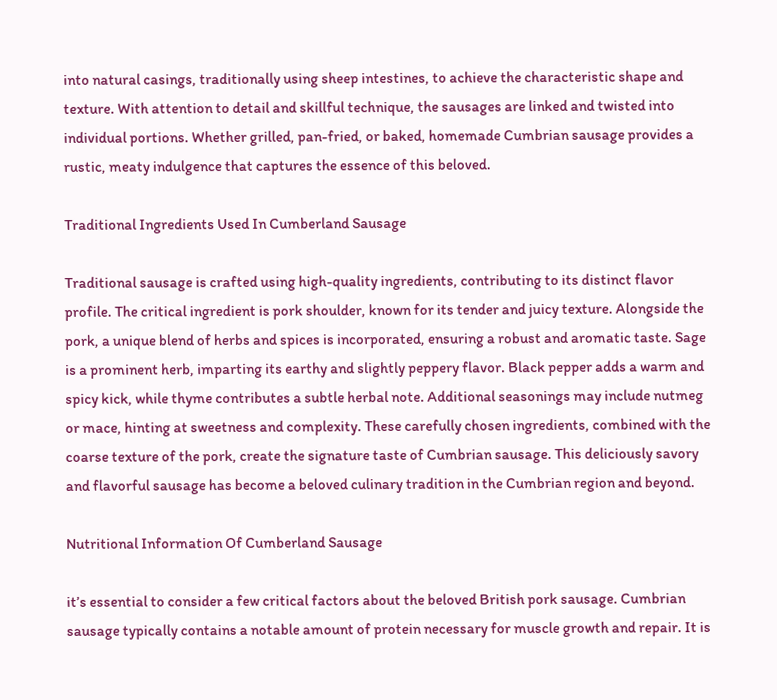into natural casings, traditionally using sheep intestines, to achieve the characteristic shape and texture. With attention to detail and skillful technique, the sausages are linked and twisted into individual portions. Whether grilled, pan-fried, or baked, homemade Cumbrian sausage provides a rustic, meaty indulgence that captures the essence of this beloved.

Traditional Ingredients Used In Cumberland Sausage

Traditional sausage is crafted using high-quality ingredients, contributing to its distinct flavor profile. The critical ingredient is pork shoulder, known for its tender and juicy texture. Alongside the pork, a unique blend of herbs and spices is incorporated, ensuring a robust and aromatic taste. Sage is a prominent herb, imparting its earthy and slightly peppery flavor. Black pepper adds a warm and spicy kick, while thyme contributes a subtle herbal note. Additional seasonings may include nutmeg or mace, hinting at sweetness and complexity. These carefully chosen ingredients, combined with the coarse texture of the pork, create the signature taste of Cumbrian sausage. This deliciously savory and flavorful sausage has become a beloved culinary tradition in the Cumbrian region and beyond.

Nutritional Information Of Cumberland Sausage

it’s essential to consider a few critical factors about the beloved British pork sausage. Cumbrian sausage typically contains a notable amount of protein necessary for muscle growth and repair. It is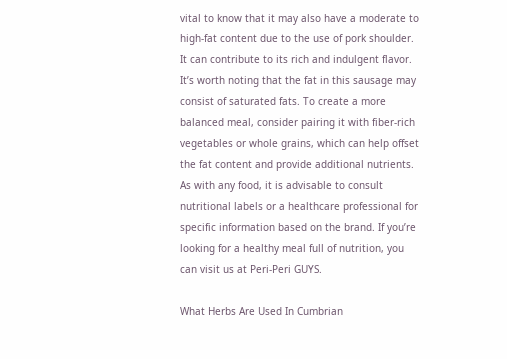vital to know that it may also have a moderate to high-fat content due to the use of pork shoulder. It can contribute to its rich and indulgent flavor. It’s worth noting that the fat in this sausage may consist of saturated fats. To create a more balanced meal, consider pairing it with fiber-rich vegetables or whole grains, which can help offset the fat content and provide additional nutrients. As with any food, it is advisable to consult nutritional labels or a healthcare professional for specific information based on the brand. If you’re looking for a healthy meal full of nutrition, you can visit us at Peri-Peri GUYS.

What Herbs Are Used In Cumbrian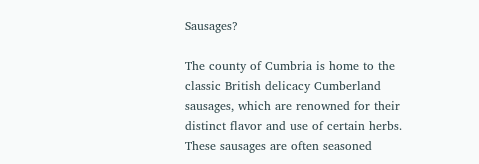Sausages?

The county of Cumbria is home to the classic British delicacy Cumberland sausages, which are renowned for their distinct flavor and use of certain herbs. These sausages are often seasoned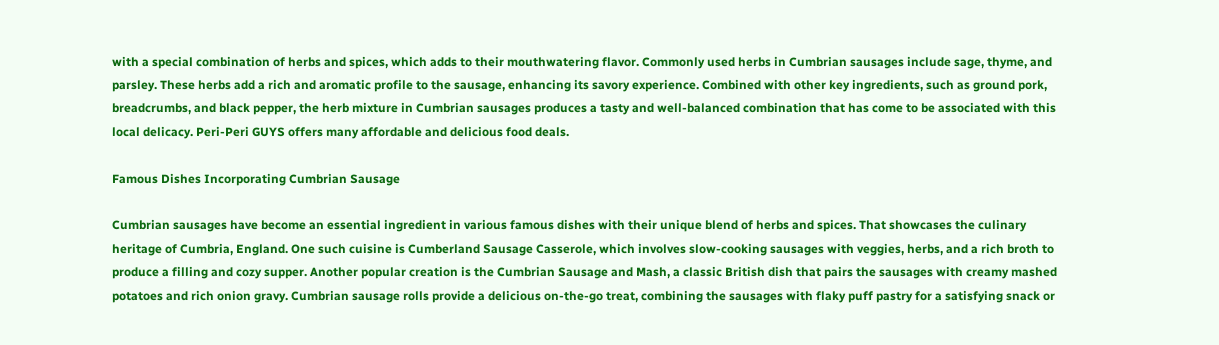with a special combination of herbs and spices, which adds to their mouthwatering flavor. Commonly used herbs in Cumbrian sausages include sage, thyme, and parsley. These herbs add a rich and aromatic profile to the sausage, enhancing its savory experience. Combined with other key ingredients, such as ground pork, breadcrumbs, and black pepper, the herb mixture in Cumbrian sausages produces a tasty and well-balanced combination that has come to be associated with this local delicacy. Peri-Peri GUYS offers many affordable and delicious food deals.

Famous Dishes Incorporating Cumbrian Sausage

Cumbrian sausages have become an essential ingredient in various famous dishes with their unique blend of herbs and spices. That showcases the culinary heritage of Cumbria, England. One such cuisine is Cumberland Sausage Casserole, which involves slow-cooking sausages with veggies, herbs, and a rich broth to produce a filling and cozy supper. Another popular creation is the Cumbrian Sausage and Mash, a classic British dish that pairs the sausages with creamy mashed potatoes and rich onion gravy. Cumbrian sausage rolls provide a delicious on-the-go treat, combining the sausages with flaky puff pastry for a satisfying snack or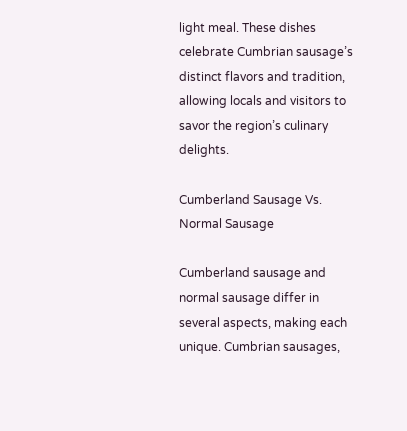light meal. These dishes celebrate Cumbrian sausage’s distinct flavors and tradition, allowing locals and visitors to savor the region’s culinary delights.

Cumberland Sausage Vs. Normal Sausage

Cumberland sausage and normal sausage differ in several aspects, making each unique. Cumbrian sausages,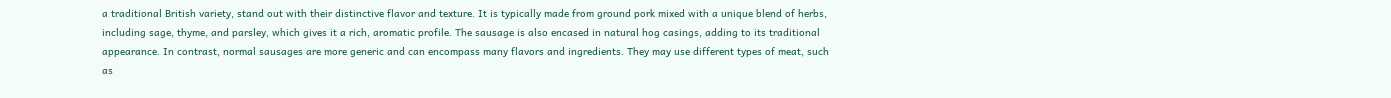a traditional British variety, stand out with their distinctive flavor and texture. It is typically made from ground pork mixed with a unique blend of herbs, including sage, thyme, and parsley, which gives it a rich, aromatic profile. The sausage is also encased in natural hog casings, adding to its traditional appearance. In contrast, normal sausages are more generic and can encompass many flavors and ingredients. They may use different types of meat, such as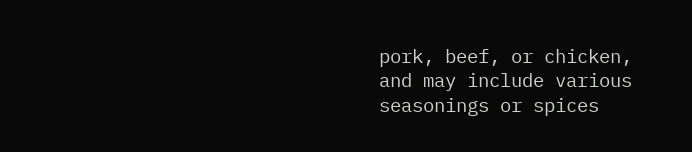pork, beef, or chicken, and may include various seasonings or spices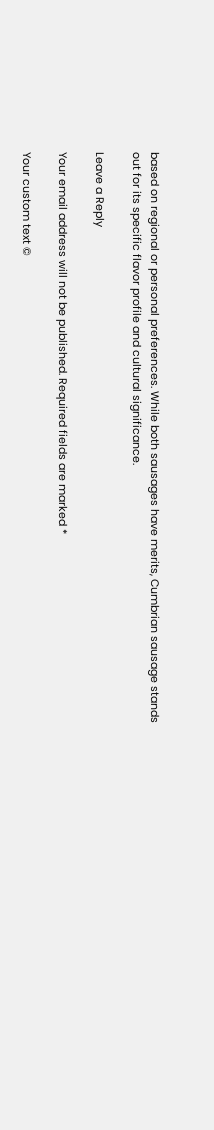based on regional or personal preferences. While both sausages have merits, Cumbrian sausage stands out for its specific flavor profile and cultural significance.

Leave a Reply

Your email address will not be published. Required fields are marked *

Your custom text ©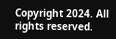Copyright 2024. All rights reserved.